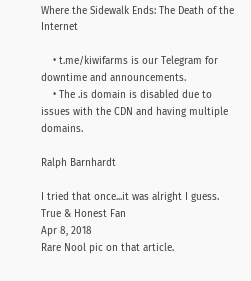Where the Sidewalk Ends: The Death of the Internet

    • t.me/kiwifarms is our Telegram for downtime and announcements.
    • The .is domain is disabled due to issues with the CDN and having multiple domains.

Ralph Barnhardt

I tried that once...it was alright I guess.
True & Honest Fan
Apr 8, 2018
Rare Nool pic on that article.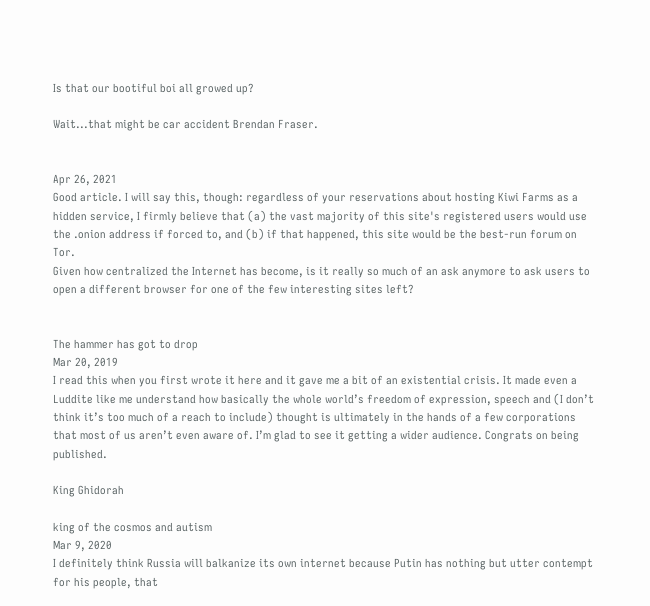Is that our bootiful boi all growed up?

Wait...that might be car accident Brendan Fraser.


Apr 26, 2021
Good article. I will say this, though: regardless of your reservations about hosting Kiwi Farms as a hidden service, I firmly believe that (a) the vast majority of this site's registered users would use the .onion address if forced to, and (b) if that happened, this site would be the best-run forum on Tor.
Given how centralized the Internet has become, is it really so much of an ask anymore to ask users to open a different browser for one of the few interesting sites left?


The hammer has got to drop
Mar 20, 2019
I read this when you first wrote it here and it gave me a bit of an existential crisis. It made even a Luddite like me understand how basically the whole world’s freedom of expression, speech and (I don’t think it’s too much of a reach to include) thought is ultimately in the hands of a few corporations that most of us aren’t even aware of. I’m glad to see it getting a wider audience. Congrats on being published.

King Ghidorah

king of the cosmos and autism
Mar 9, 2020
I definitely think Russia will balkanize its own internet because Putin has nothing but utter contempt for his people, that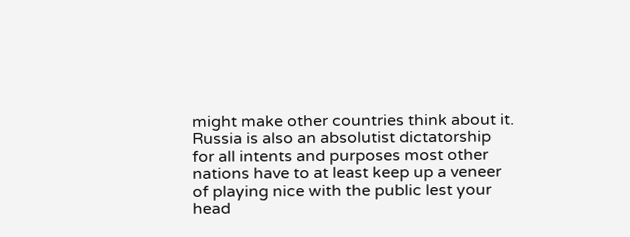might make other countries think about it.
Russia is also an absolutist dictatorship for all intents and purposes most other nations have to at least keep up a veneer of playing nice with the public lest your head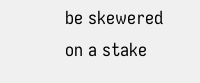be skewered on a stake